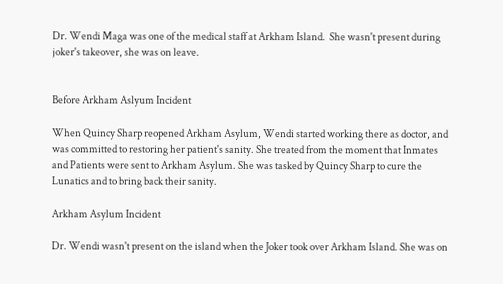Dr. Wendi Maga was one of the medical staff at Arkham Island.  She wasn't present during joker's takeover, she was on leave.


Before Arkham Aslyum Incident

When Quincy Sharp reopened Arkham Asylum, Wendi started working there as doctor, and was committed to restoring her patient's sanity. She treated from the moment that Inmates and Patients were sent to Arkham Asylum. She was tasked by Quincy Sharp to cure the Lunatics and to bring back their sanity.

Arkham Asylum Incident

Dr. Wendi wasn't present on the island when the Joker took over Arkham Island. She was on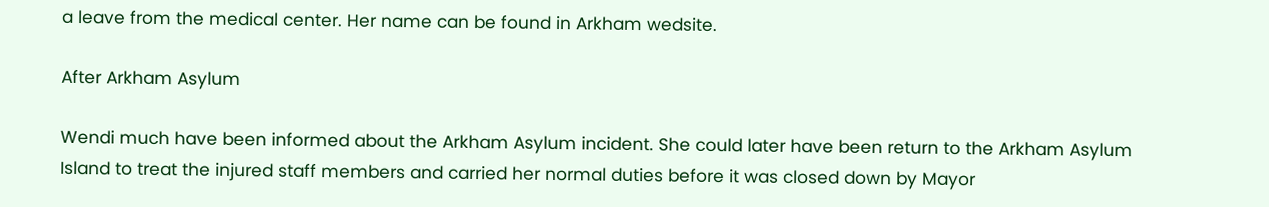a leave from the medical center. Her name can be found in Arkham wedsite.

After Arkham Asylum

Wendi much have been informed about the Arkham Asylum incident. She could later have been return to the Arkham Asylum Island to treat the injured staff members and carried her normal duties before it was closed down by Mayor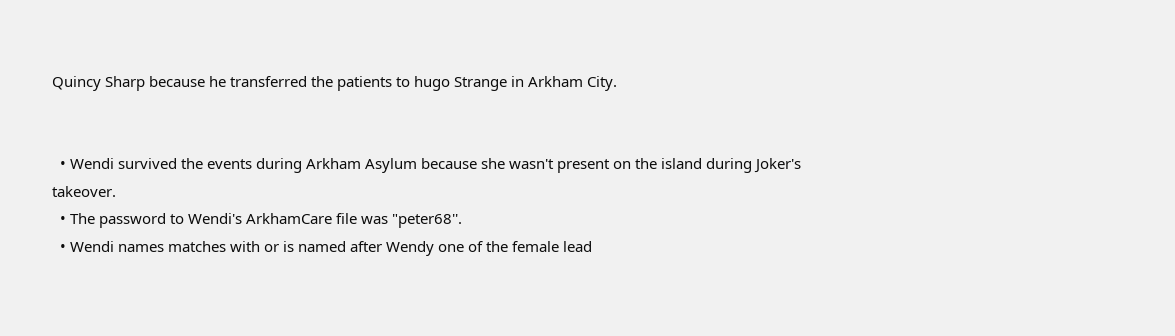Quincy Sharp because he transferred the patients to hugo Strange in Arkham City.


  • Wendi survived the events during Arkham Asylum because she wasn't present on the island during Joker's takeover.
  • The password to Wendi's ArkhamCare file was "peter68''.
  • Wendi names matches with or is named after Wendy one of the female lead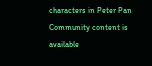characters in Peter Pan
Community content is available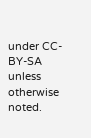under CC-BY-SA unless otherwise noted.